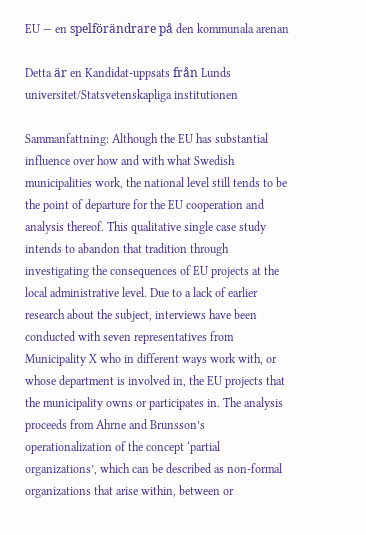EU — en spelförändrare på den kommunala arenan

Detta är en Kandidat-uppsats från Lunds universitet/Statsvetenskapliga institutionen

Sammanfattning: Although the EU has substantial influence over how and with what Swedish municipalities work, the national level still tends to be the point of departure for the EU cooperation and analysis thereof. This qualitative single case study intends to abandon that tradition through investigating the consequences of EU projects at the local administrative level. Due to a lack of earlier research about the subject, interviews have been conducted with seven representatives from Municipality X who in different ways work with, or whose department is involved in, the EU projects that the municipality owns or participates in. The analysis proceeds from Ahrne and Brunsson’s operationalization of the concept ‘partial organizations’, which can be described as non-formal organizations that arise within, between or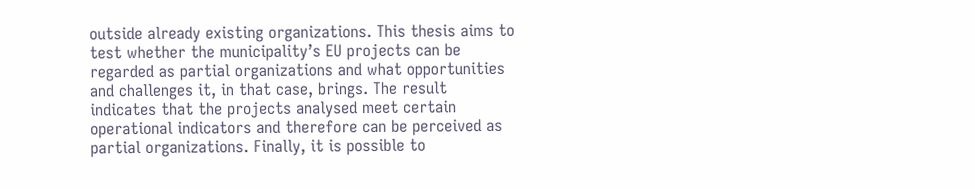outside already existing organizations. This thesis aims to test whether the municipality’s EU projects can be regarded as partial organizations and what opportunities and challenges it, in that case, brings. The result indicates that the projects analysed meet certain operational indicators and therefore can be perceived as partial organizations. Finally, it is possible to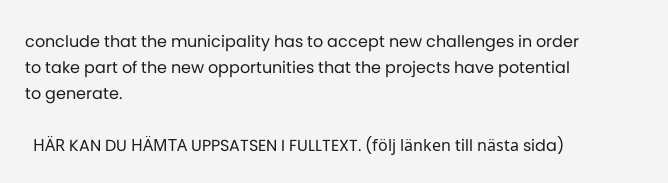conclude that the municipality has to accept new challenges in order to take part of the new opportunities that the projects have potential to generate.

  HÄR KAN DU HÄMTA UPPSATSEN I FULLTEXT. (följ länken till nästa sida)